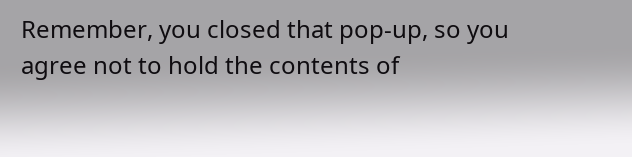Remember, you closed that pop-up, so you agree not to hold the contents of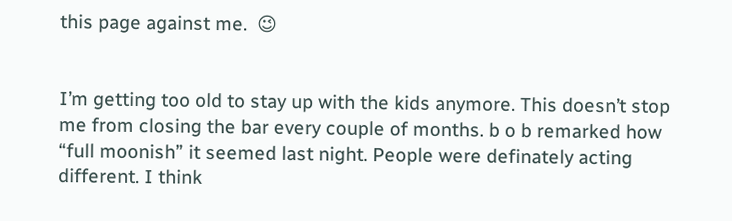this page against me.  😉


I’m getting too old to stay up with the kids anymore. This doesn’t stop me from closing the bar every couple of months. b o b remarked how “full moonish” it seemed last night. People were definately acting different. I think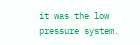it was the low pressure system.